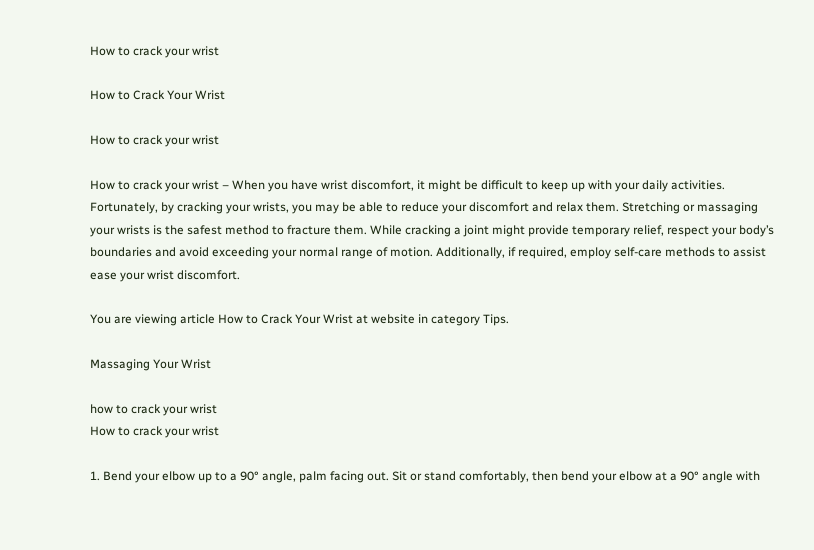How to crack your wrist

How to Crack Your Wrist

How to crack your wrist

How to crack your wrist – When you have wrist discomfort, it might be difficult to keep up with your daily activities. Fortunately, by cracking your wrists, you may be able to reduce your discomfort and relax them. Stretching or massaging your wrists is the safest method to fracture them. While cracking a joint might provide temporary relief, respect your body’s boundaries and avoid exceeding your normal range of motion. Additionally, if required, employ self-care methods to assist ease your wrist discomfort.

You are viewing article How to Crack Your Wrist at website in category Tips.

Massaging Your Wrist

how to crack your wrist
How to crack your wrist

1. Bend your elbow up to a 90° angle, palm facing out. Sit or stand comfortably, then bend your elbow at a 90° angle with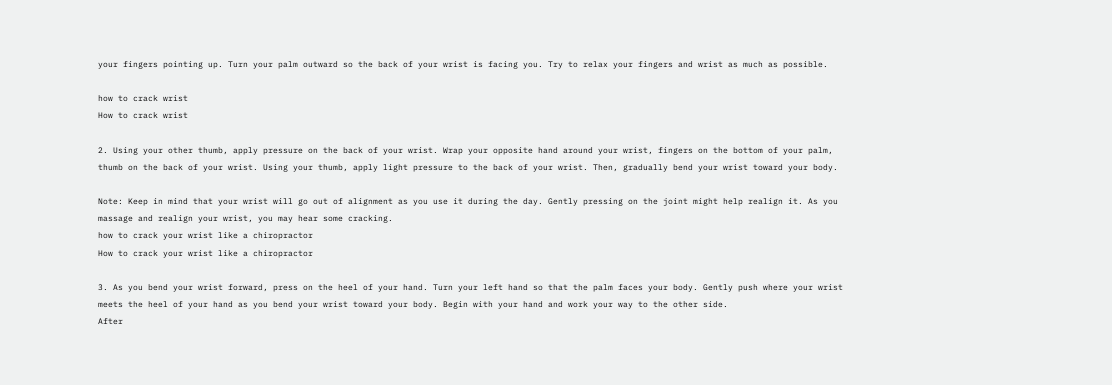your fingers pointing up. Turn your palm outward so the back of your wrist is facing you. Try to relax your fingers and wrist as much as possible.

how to crack wrist
How to crack wrist

2. Using your other thumb, apply pressure on the back of your wrist. Wrap your opposite hand around your wrist, fingers on the bottom of your palm, thumb on the back of your wrist. Using your thumb, apply light pressure to the back of your wrist. Then, gradually bend your wrist toward your body.

Note: Keep in mind that your wrist will go out of alignment as you use it during the day. Gently pressing on the joint might help realign it. As you massage and realign your wrist, you may hear some cracking.
how to crack your wrist like a chiropractor
How to crack your wrist like a chiropractor

3. As you bend your wrist forward, press on the heel of your hand. Turn your left hand so that the palm faces your body. Gently push where your wrist meets the heel of your hand as you bend your wrist toward your body. Begin with your hand and work your way to the other side.
After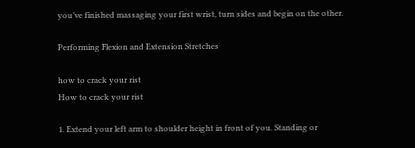you’ve finished massaging your first wrist, turn sides and begin on the other.

Performing Flexion and Extension Stretches

how to crack your rist
How to crack your rist

1. Extend your left arm to shoulder height in front of you. Standing or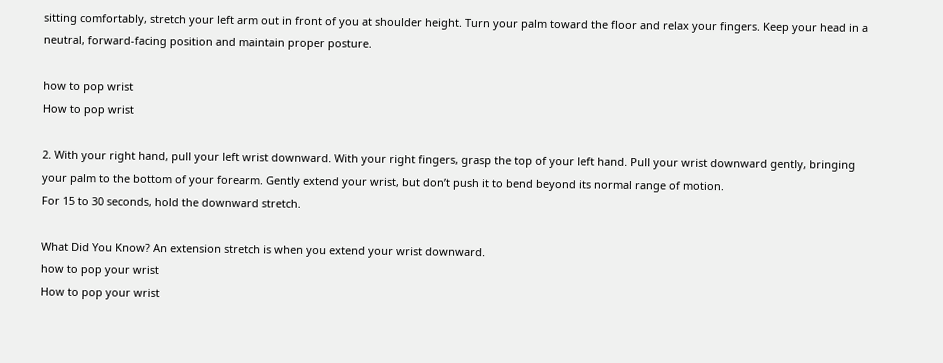sitting comfortably, stretch your left arm out in front of you at shoulder height. Turn your palm toward the floor and relax your fingers. Keep your head in a neutral, forward-facing position and maintain proper posture.

how to pop wrist
How to pop wrist

2. With your right hand, pull your left wrist downward. With your right fingers, grasp the top of your left hand. Pull your wrist downward gently, bringing your palm to the bottom of your forearm. Gently extend your wrist, but don’t push it to bend beyond its normal range of motion.
For 15 to 30 seconds, hold the downward stretch.

What Did You Know? An extension stretch is when you extend your wrist downward.
how to pop your wrist
How to pop your wrist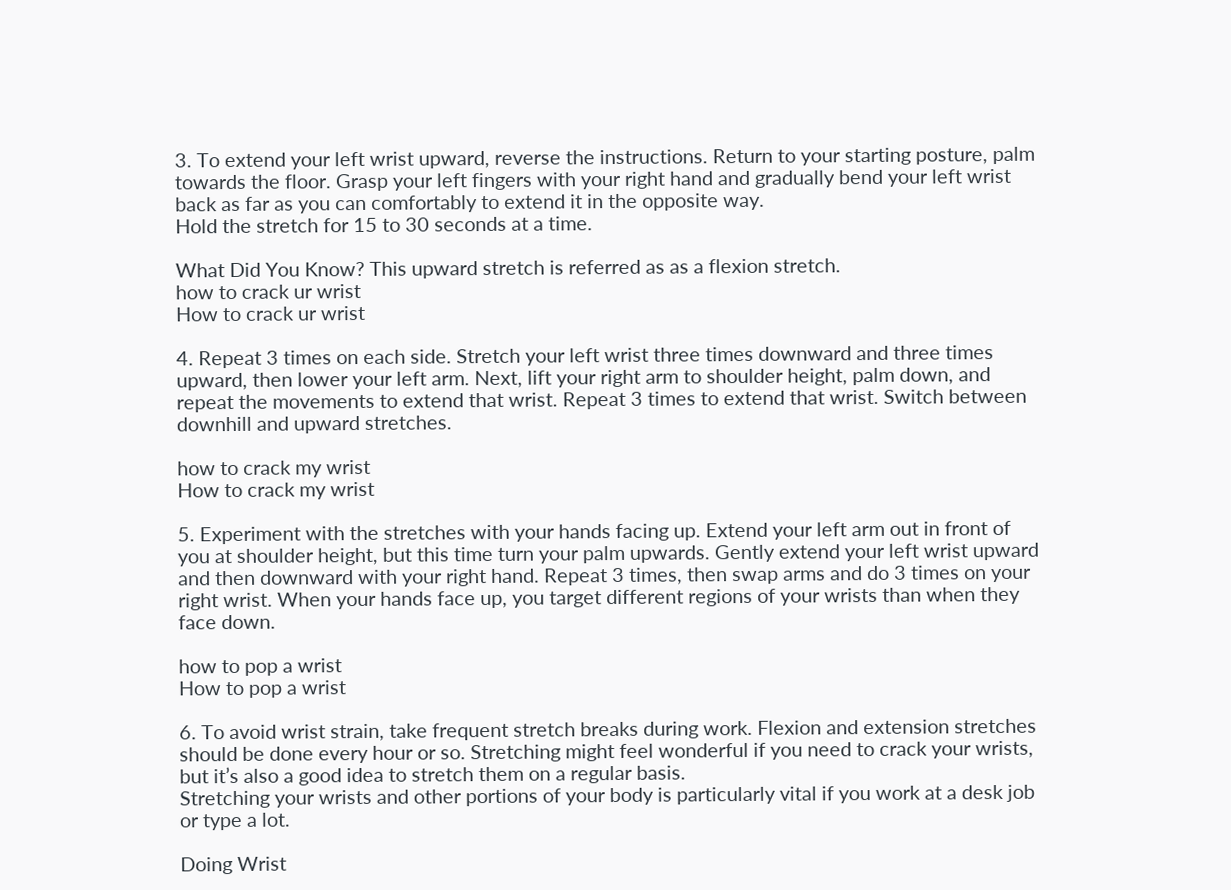3. To extend your left wrist upward, reverse the instructions. Return to your starting posture, palm towards the floor. Grasp your left fingers with your right hand and gradually bend your left wrist back as far as you can comfortably to extend it in the opposite way.
Hold the stretch for 15 to 30 seconds at a time.

What Did You Know? This upward stretch is referred as as a flexion stretch.
how to crack ur wrist
How to crack ur wrist

4. Repeat 3 times on each side. Stretch your left wrist three times downward and three times upward, then lower your left arm. Next, lift your right arm to shoulder height, palm down, and repeat the movements to extend that wrist. Repeat 3 times to extend that wrist. Switch between downhill and upward stretches.

how to crack my wrist
How to crack my wrist

5. Experiment with the stretches with your hands facing up. Extend your left arm out in front of you at shoulder height, but this time turn your palm upwards. Gently extend your left wrist upward and then downward with your right hand. Repeat 3 times, then swap arms and do 3 times on your right wrist. When your hands face up, you target different regions of your wrists than when they face down.

how to pop a wrist
How to pop a wrist

6. To avoid wrist strain, take frequent stretch breaks during work. Flexion and extension stretches should be done every hour or so. Stretching might feel wonderful if you need to crack your wrists, but it’s also a good idea to stretch them on a regular basis.
Stretching your wrists and other portions of your body is particularly vital if you work at a desk job or type a lot.

Doing Wrist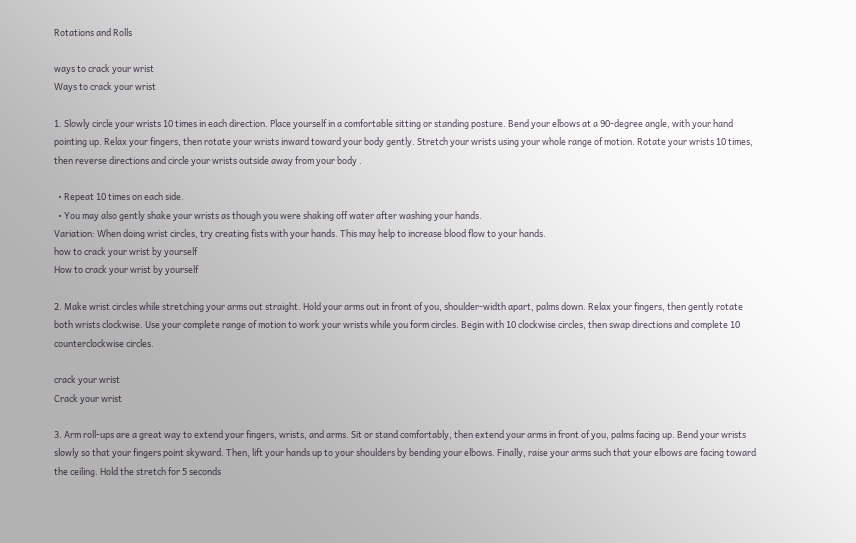Rotations and Rolls

ways to crack your wrist
Ways to crack your wrist

1. Slowly circle your wrists 10 times in each direction. Place yourself in a comfortable sitting or standing posture. Bend your elbows at a 90-degree angle, with your hand pointing up. Relax your fingers, then rotate your wrists inward toward your body gently. Stretch your wrists using your whole range of motion. Rotate your wrists 10 times, then reverse directions and circle your wrists outside away from your body .

  • Repeat 10 times on each side.
  • You may also gently shake your wrists as though you were shaking off water after washing your hands.
Variation: When doing wrist circles, try creating fists with your hands. This may help to increase blood flow to your hands.
how to crack your wrist by yourself
How to crack your wrist by yourself

2. Make wrist circles while stretching your arms out straight. Hold your arms out in front of you, shoulder-width apart, palms down. Relax your fingers, then gently rotate both wrists clockwise. Use your complete range of motion to work your wrists while you form circles. Begin with 10 clockwise circles, then swap directions and complete 10 counterclockwise circles.

crack your wrist
Crack your wrist

3. Arm roll-ups are a great way to extend your fingers, wrists, and arms. Sit or stand comfortably, then extend your arms in front of you, palms facing up. Bend your wrists slowly so that your fingers point skyward. Then, lift your hands up to your shoulders by bending your elbows. Finally, raise your arms such that your elbows are facing toward the ceiling. Hold the stretch for 5 seconds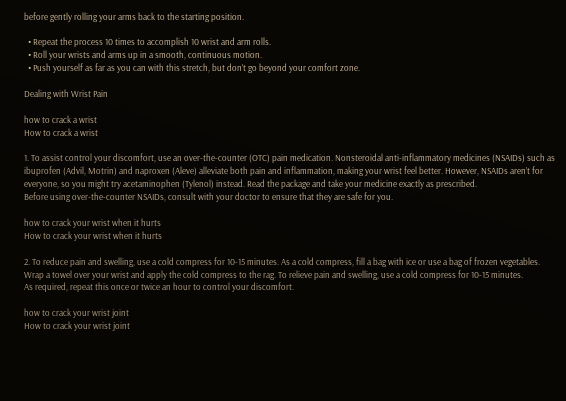before gently rolling your arms back to the starting position.

  • Repeat the process 10 times to accomplish 10 wrist and arm rolls.
  • Roll your wrists and arms up in a smooth, continuous motion.
  • Push yourself as far as you can with this stretch, but don’t go beyond your comfort zone.

Dealing with Wrist Pain

how to crack a wrist
How to crack a wrist

1. To assist control your discomfort, use an over-the-counter (OTC) pain medication. Nonsteroidal anti-inflammatory medicines (NSAIDs) such as ibuprofen (Advil, Motrin) and naproxen (Aleve) alleviate both pain and inflammation, making your wrist feel better. However, NSAIDs aren’t for everyone, so you might try acetaminophen (Tylenol) instead. Read the package and take your medicine exactly as prescribed.
Before using over-the-counter NSAIDs, consult with your doctor to ensure that they are safe for you.

how to crack your wrist when it hurts
How to crack your wrist when it hurts

2. To reduce pain and swelling, use a cold compress for 10-15 minutes. As a cold compress, fill a bag with ice or use a bag of frozen vegetables. Wrap a towel over your wrist and apply the cold compress to the rag. To relieve pain and swelling, use a cold compress for 10-15 minutes.
As required, repeat this once or twice an hour to control your discomfort.

how to crack your wrist joint
How to crack your wrist joint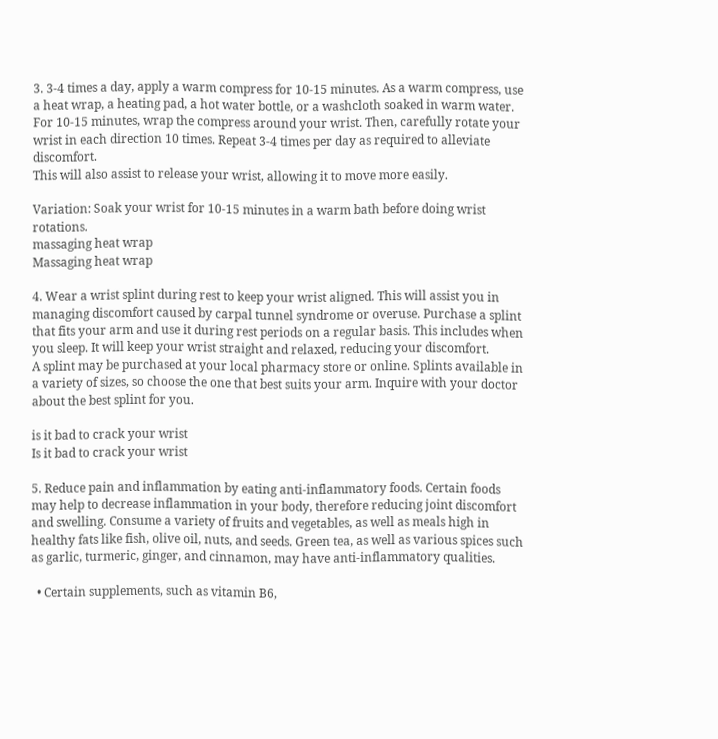3. 3-4 times a day, apply a warm compress for 10-15 minutes. As a warm compress, use a heat wrap, a heating pad, a hot water bottle, or a washcloth soaked in warm water. For 10-15 minutes, wrap the compress around your wrist. Then, carefully rotate your wrist in each direction 10 times. Repeat 3-4 times per day as required to alleviate discomfort.
This will also assist to release your wrist, allowing it to move more easily.

Variation: Soak your wrist for 10-15 minutes in a warm bath before doing wrist rotations.
massaging heat wrap
Massaging heat wrap

4. Wear a wrist splint during rest to keep your wrist aligned. This will assist you in managing discomfort caused by carpal tunnel syndrome or overuse. Purchase a splint that fits your arm and use it during rest periods on a regular basis. This includes when you sleep. It will keep your wrist straight and relaxed, reducing your discomfort.
A splint may be purchased at your local pharmacy store or online. Splints available in a variety of sizes, so choose the one that best suits your arm. Inquire with your doctor about the best splint for you.

is it bad to crack your wrist
Is it bad to crack your wrist

5. Reduce pain and inflammation by eating anti-inflammatory foods. Certain foods may help to decrease inflammation in your body, therefore reducing joint discomfort and swelling. Consume a variety of fruits and vegetables, as well as meals high in healthy fats like fish, olive oil, nuts, and seeds. Green tea, as well as various spices such as garlic, turmeric, ginger, and cinnamon, may have anti-inflammatory qualities.

  • Certain supplements, such as vitamin B6,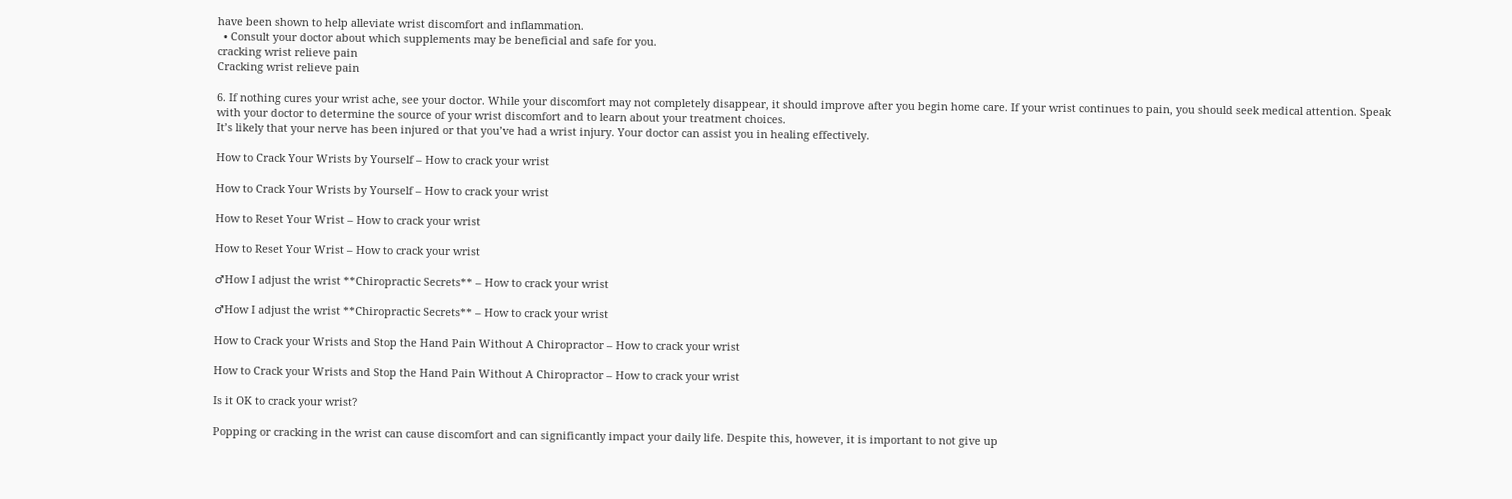have been shown to help alleviate wrist discomfort and inflammation.
  • Consult your doctor about which supplements may be beneficial and safe for you.
cracking wrist relieve pain
Cracking wrist relieve pain

6. If nothing cures your wrist ache, see your doctor. While your discomfort may not completely disappear, it should improve after you begin home care. If your wrist continues to pain, you should seek medical attention. Speak with your doctor to determine the source of your wrist discomfort and to learn about your treatment choices.
It’s likely that your nerve has been injured or that you’ve had a wrist injury. Your doctor can assist you in healing effectively.

How to Crack Your Wrists by Yourself – How to crack your wrist

How to Crack Your Wrists by Yourself – How to crack your wrist

How to Reset Your Wrist – How to crack your wrist

How to Reset Your Wrist – How to crack your wrist

♂How I adjust the wrist **Chiropractic Secrets** – How to crack your wrist

♂How I adjust the wrist **Chiropractic Secrets** – How to crack your wrist

How to Crack your Wrists and Stop the Hand Pain Without A Chiropractor – How to crack your wrist

How to Crack your Wrists and Stop the Hand Pain Without A Chiropractor – How to crack your wrist

Is it OK to crack your wrist?

Popping or cracking in the wrist can cause discomfort and can significantly impact your daily life. Despite this, however, it is important to not give up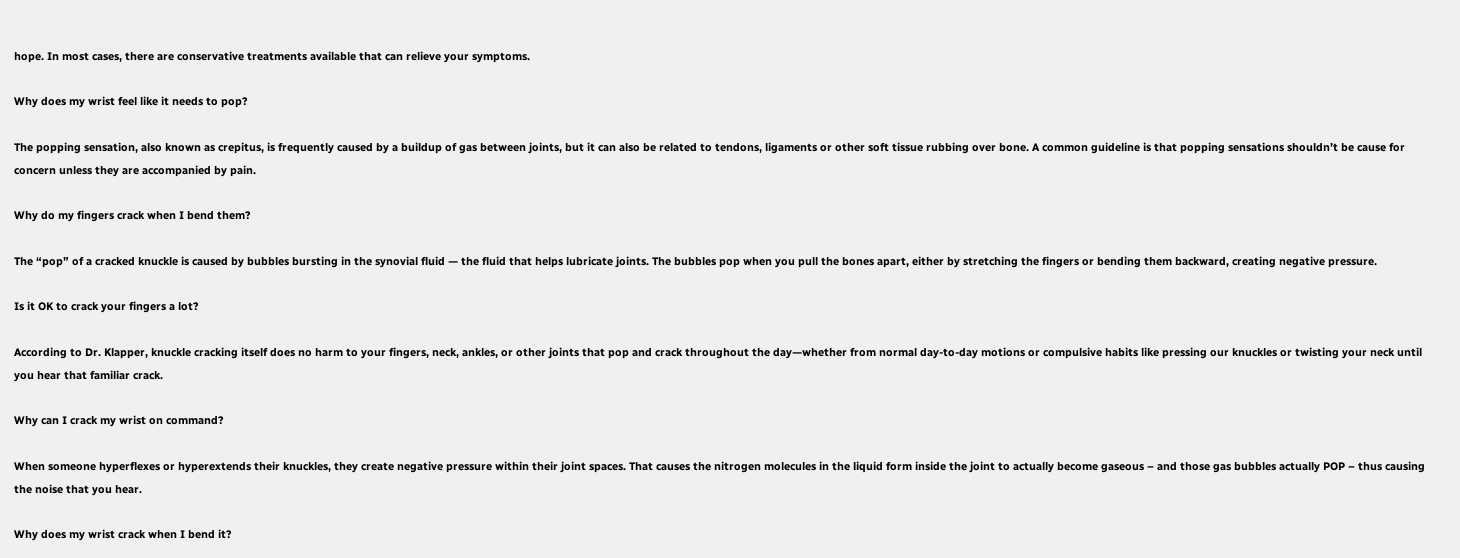hope. In most cases, there are conservative treatments available that can relieve your symptoms.

Why does my wrist feel like it needs to pop?

The popping sensation, also known as crepitus, is frequently caused by a buildup of gas between joints, but it can also be related to tendons, ligaments or other soft tissue rubbing over bone. A common guideline is that popping sensations shouldn’t be cause for concern unless they are accompanied by pain.

Why do my fingers crack when I bend them?

The “pop” of a cracked knuckle is caused by bubbles bursting in the synovial fluid — the fluid that helps lubricate joints. The bubbles pop when you pull the bones apart, either by stretching the fingers or bending them backward, creating negative pressure.

Is it OK to crack your fingers a lot?

According to Dr. Klapper, knuckle cracking itself does no harm to your fingers, neck, ankles, or other joints that pop and crack throughout the day—whether from normal day-to-day motions or compulsive habits like pressing our knuckles or twisting your neck until you hear that familiar crack.

Why can I crack my wrist on command?

When someone hyperflexes or hyperextends their knuckles, they create negative pressure within their joint spaces. That causes the nitrogen molecules in the liquid form inside the joint to actually become gaseous – and those gas bubbles actually POP – thus causing the noise that you hear.

Why does my wrist crack when I bend it?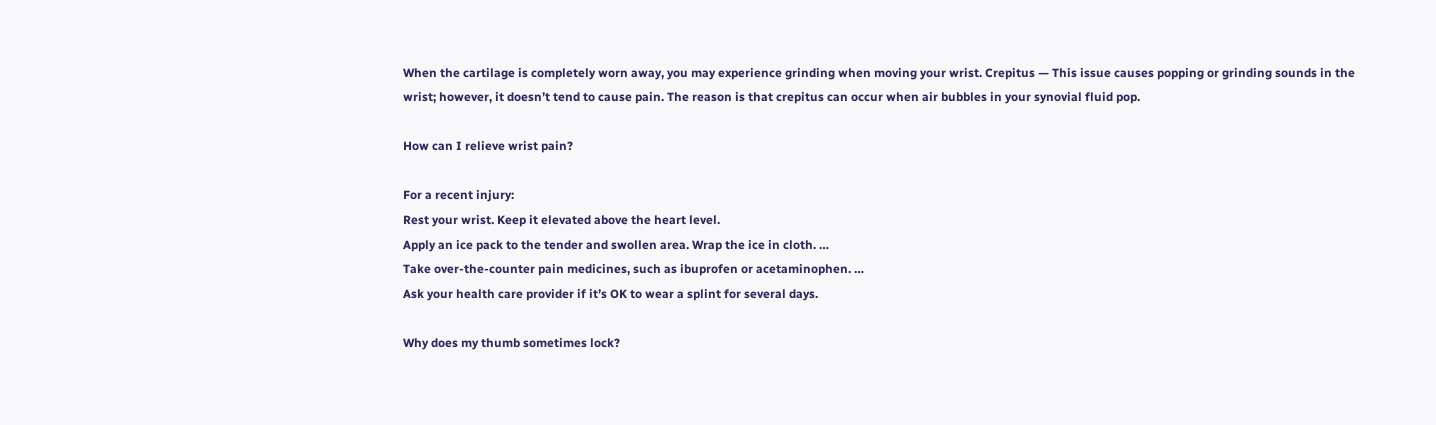When the cartilage is completely worn away, you may experience grinding when moving your wrist. Crepitus — This issue causes popping or grinding sounds in the wrist; however, it doesn’t tend to cause pain. The reason is that crepitus can occur when air bubbles in your synovial fluid pop.

How can I relieve wrist pain?

For a recent injury:
Rest your wrist. Keep it elevated above the heart level.
Apply an ice pack to the tender and swollen area. Wrap the ice in cloth. …
Take over-the-counter pain medicines, such as ibuprofen or acetaminophen. …
Ask your health care provider if it’s OK to wear a splint for several days.

Why does my thumb sometimes lock?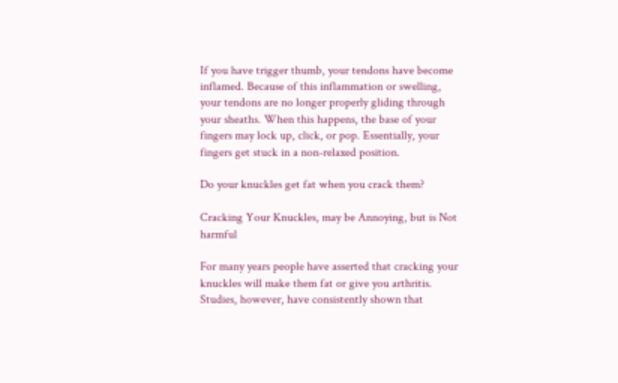If you have trigger thumb, your tendons have become inflamed. Because of this inflammation or swelling, your tendons are no longer properly gliding through your sheaths. When this happens, the base of your fingers may lock up, click, or pop. Essentially, your fingers get stuck in a non-relaxed position.

Do your knuckles get fat when you crack them?

Cracking Your Knuckles, may be Annoying, but is Not harmful

For many years people have asserted that cracking your knuckles will make them fat or give you arthritis. Studies, however, have consistently shown that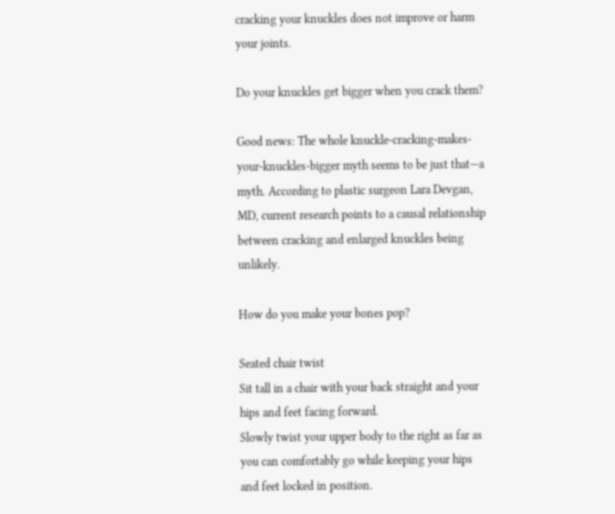cracking your knuckles does not improve or harm your joints.

Do your knuckles get bigger when you crack them?

Good news: The whole knuckle-cracking-makes-your-knuckles-bigger myth seems to be just that—a myth. According to plastic surgeon Lara Devgan, MD, current research points to a causal relationship between cracking and enlarged knuckles being unlikely.

How do you make your bones pop?

Seated chair twist
Sit tall in a chair with your back straight and your hips and feet facing forward.
Slowly twist your upper body to the right as far as you can comfortably go while keeping your hips and feet locked in position.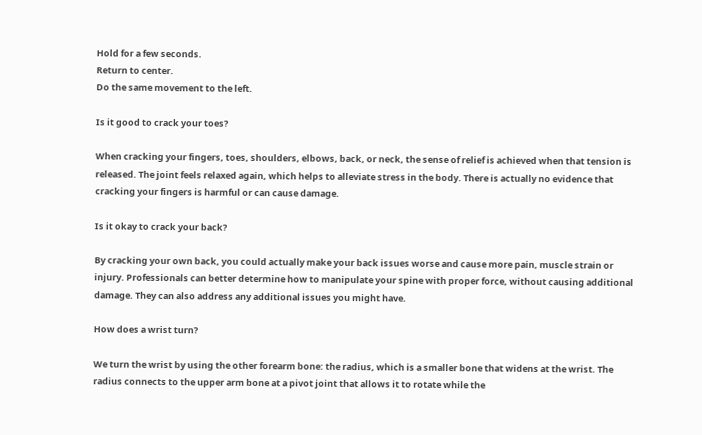Hold for a few seconds.
Return to center.
Do the same movement to the left.

Is it good to crack your toes?

When cracking your fingers, toes, shoulders, elbows, back, or neck, the sense of relief is achieved when that tension is released. The joint feels relaxed again, which helps to alleviate stress in the body. There is actually no evidence that cracking your fingers is harmful or can cause damage.

Is it okay to crack your back?

By cracking your own back, you could actually make your back issues worse and cause more pain, muscle strain or injury. Professionals can better determine how to manipulate your spine with proper force, without causing additional damage. They can also address any additional issues you might have.

How does a wrist turn?

We turn the wrist by using the other forearm bone: the radius, which is a smaller bone that widens at the wrist. The radius connects to the upper arm bone at a pivot joint that allows it to rotate while the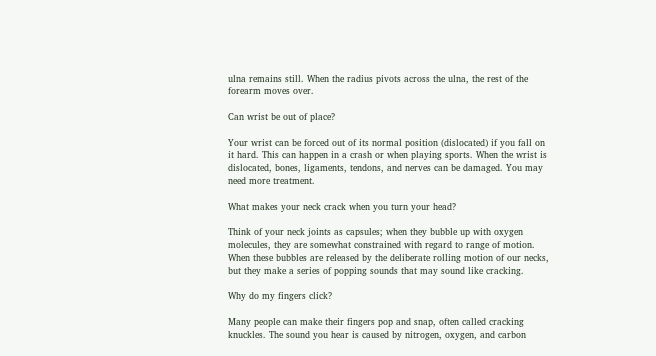ulna remains still. When the radius pivots across the ulna, the rest of the forearm moves over.

Can wrist be out of place?

Your wrist can be forced out of its normal position (dislocated) if you fall on it hard. This can happen in a crash or when playing sports. When the wrist is dislocated, bones, ligaments, tendons, and nerves can be damaged. You may need more treatment.

What makes your neck crack when you turn your head?

Think of your neck joints as capsules; when they bubble up with oxygen molecules, they are somewhat constrained with regard to range of motion. When these bubbles are released by the deliberate rolling motion of our necks, but they make a series of popping sounds that may sound like cracking.

Why do my fingers click?

Many people can make their fingers pop and snap, often called cracking knuckles. The sound you hear is caused by nitrogen, oxygen, and carbon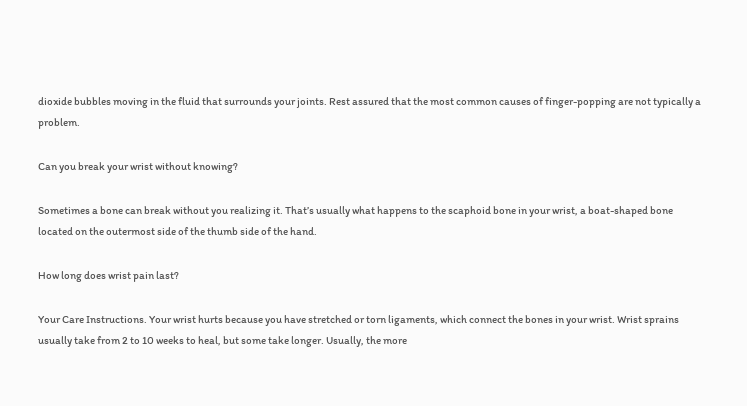dioxide bubbles moving in the fluid that surrounds your joints. Rest assured that the most common causes of finger-popping are not typically a problem.

Can you break your wrist without knowing?

Sometimes a bone can break without you realizing it. That’s usually what happens to the scaphoid bone in your wrist, a boat-shaped bone located on the outermost side of the thumb side of the hand.

How long does wrist pain last?

Your Care Instructions. Your wrist hurts because you have stretched or torn ligaments, which connect the bones in your wrist. Wrist sprains usually take from 2 to 10 weeks to heal, but some take longer. Usually, the more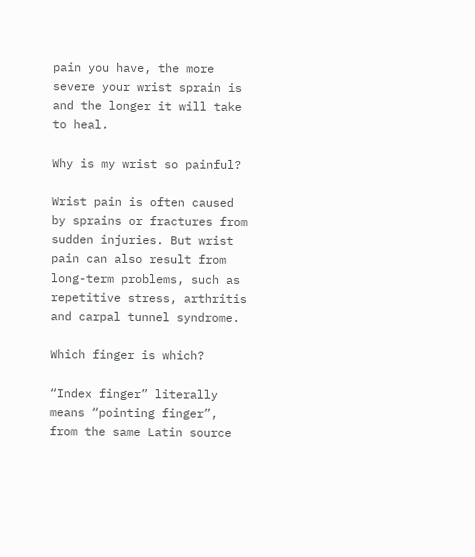pain you have, the more severe your wrist sprain is and the longer it will take to heal.

Why is my wrist so painful?

Wrist pain is often caused by sprains or fractures from sudden injuries. But wrist pain can also result from long-term problems, such as repetitive stress, arthritis and carpal tunnel syndrome.

Which finger is which?

“Index finger” literally means “pointing finger”, from the same Latin source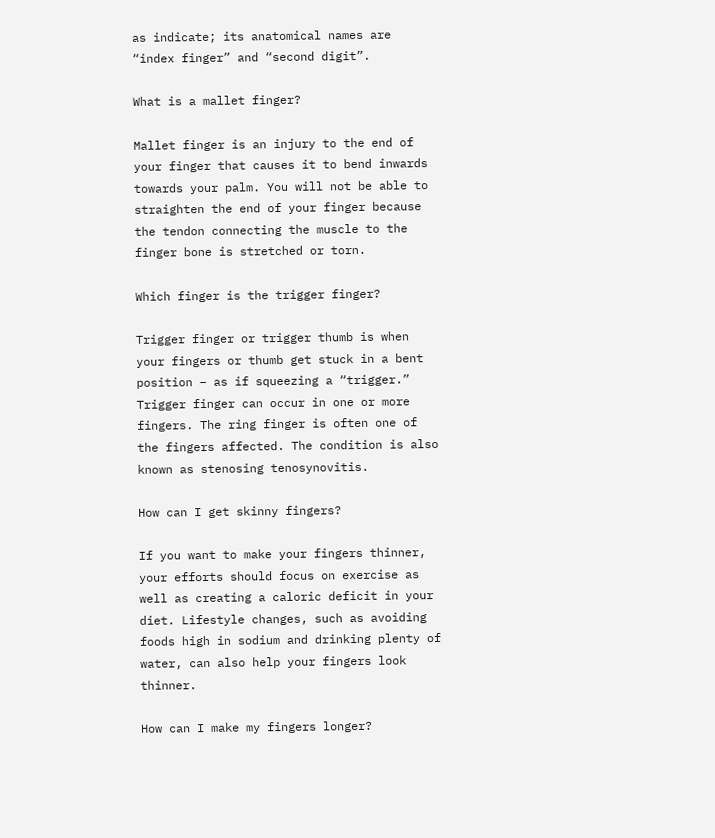as indicate; its anatomical names are “index finger” and “second digit”.

What is a mallet finger?

Mallet finger is an injury to the end of your finger that causes it to bend inwards towards your palm. You will not be able to straighten the end of your finger because the tendon connecting the muscle to the finger bone is stretched or torn.

Which finger is the trigger finger?

Trigger finger or trigger thumb is when your fingers or thumb get stuck in a bent position – as if squeezing a “trigger.” Trigger finger can occur in one or more fingers. The ring finger is often one of the fingers affected. The condition is also known as stenosing tenosynovitis.

How can I get skinny fingers?

If you want to make your fingers thinner, your efforts should focus on exercise as well as creating a caloric deficit in your diet. Lifestyle changes, such as avoiding foods high in sodium and drinking plenty of water, can also help your fingers look thinner.

How can I make my fingers longer?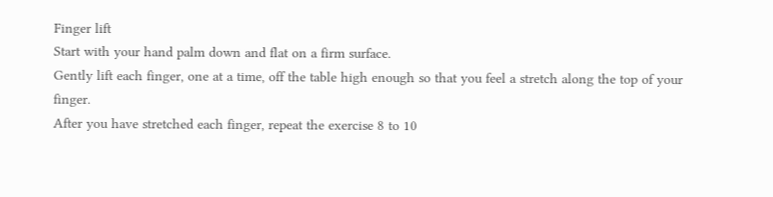Finger lift
Start with your hand palm down and flat on a firm surface.
Gently lift each finger, one at a time, off the table high enough so that you feel a stretch along the top of your finger.
After you have stretched each finger, repeat the exercise 8 to 10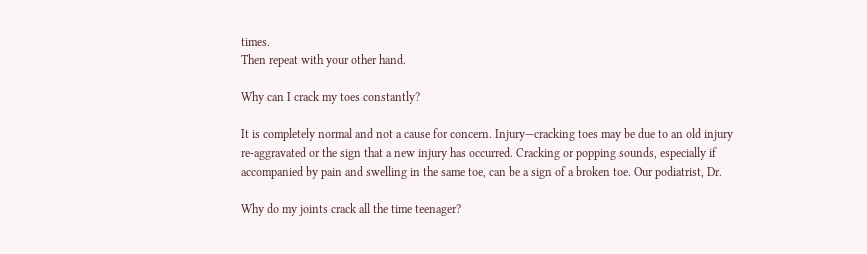times.
Then repeat with your other hand.

Why can I crack my toes constantly?

It is completely normal and not a cause for concern. Injury—cracking toes may be due to an old injury re-aggravated or the sign that a new injury has occurred. Cracking or popping sounds, especially if accompanied by pain and swelling in the same toe, can be a sign of a broken toe. Our podiatrist, Dr.

Why do my joints crack all the time teenager?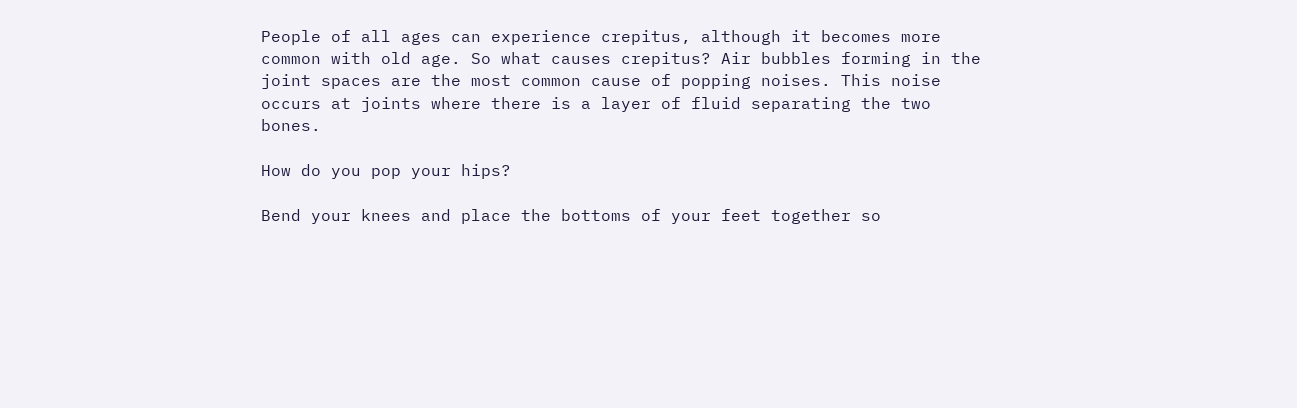People of all ages can experience crepitus, although it becomes more common with old age. So what causes crepitus? Air bubbles forming in the joint spaces are the most common cause of popping noises. This noise occurs at joints where there is a layer of fluid separating the two bones.

How do you pop your hips?

Bend your knees and place the bottoms of your feet together so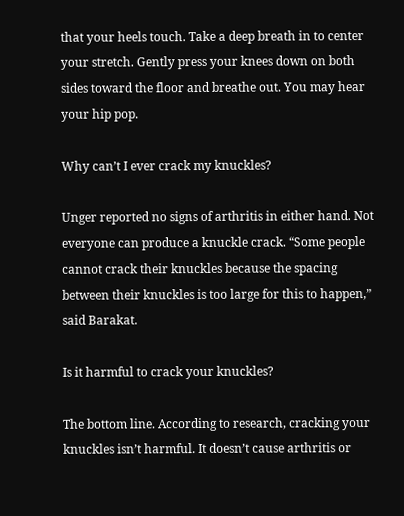that your heels touch. Take a deep breath in to center your stretch. Gently press your knees down on both sides toward the floor and breathe out. You may hear your hip pop.

Why can’t I ever crack my knuckles?

Unger reported no signs of arthritis in either hand. Not everyone can produce a knuckle crack. “Some people cannot crack their knuckles because the spacing between their knuckles is too large for this to happen,” said Barakat.

Is it harmful to crack your knuckles?

The bottom line. According to research, cracking your knuckles isn’t harmful. It doesn’t cause arthritis or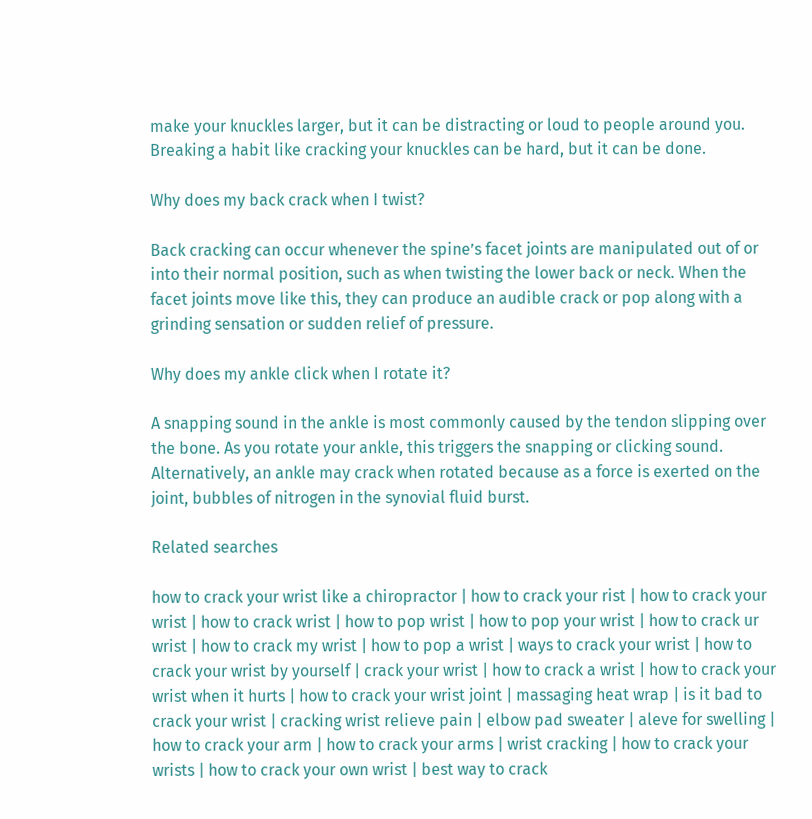make your knuckles larger, but it can be distracting or loud to people around you. Breaking a habit like cracking your knuckles can be hard, but it can be done.

Why does my back crack when I twist?

Back cracking can occur whenever the spine’s facet joints are manipulated out of or into their normal position, such as when twisting the lower back or neck. When the facet joints move like this, they can produce an audible crack or pop along with a grinding sensation or sudden relief of pressure.

Why does my ankle click when I rotate it?

A snapping sound in the ankle is most commonly caused by the tendon slipping over the bone. As you rotate your ankle, this triggers the snapping or clicking sound. Alternatively, an ankle may crack when rotated because as a force is exerted on the joint, bubbles of nitrogen in the synovial fluid burst.

Related searches

how to crack your wrist like a chiropractor | how to crack your rist | how to crack your wrist | how to crack wrist | how to pop wrist | how to pop your wrist | how to crack ur wrist | how to crack my wrist | how to pop a wrist | ways to crack your wrist | how to crack your wrist by yourself | crack your wrist | how to crack a wrist | how to crack your wrist when it hurts | how to crack your wrist joint | massaging heat wrap | is it bad to crack your wrist | cracking wrist relieve pain | elbow pad sweater | aleve for swelling | how to crack your arm | how to crack your arms | wrist cracking | how to crack your wrists | how to crack your own wrist | best way to crack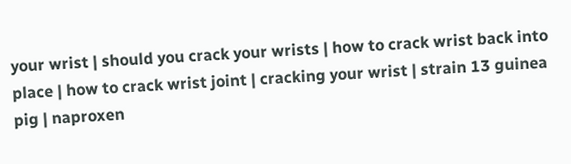your wrist | should you crack your wrists | how to crack wrist back into place | how to crack wrist joint | cracking your wrist | strain 13 guinea pig | naproxen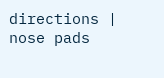directions | nose pads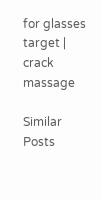for glasses target | crack massage

Similar Posts